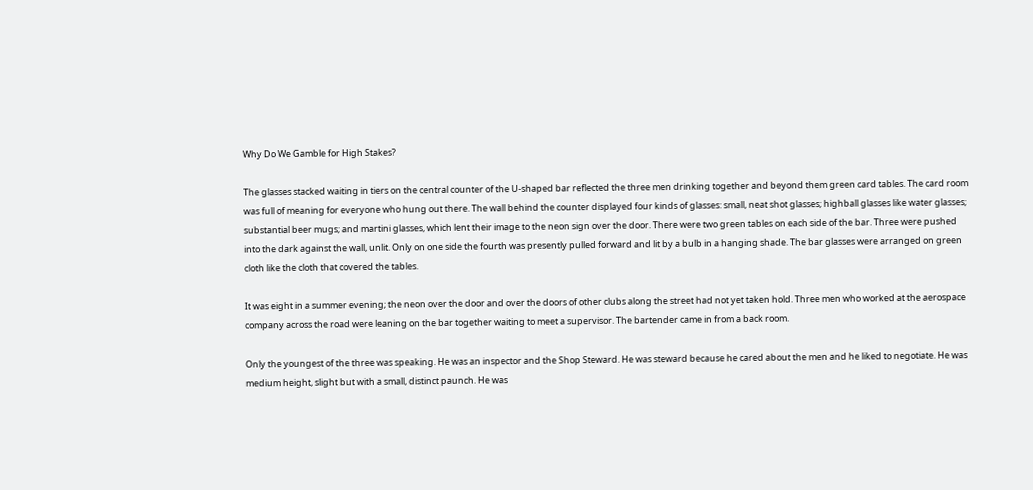Why Do We Gamble for High Stakes?

The glasses stacked waiting in tiers on the central counter of the U-shaped bar reflected the three men drinking together and beyond them green card tables. The card room was full of meaning for everyone who hung out there. The wall behind the counter displayed four kinds of glasses: small, neat shot glasses; highball glasses like water glasses; substantial beer mugs; and martini glasses, which lent their image to the neon sign over the door. There were two green tables on each side of the bar. Three were pushed into the dark against the wall, unlit. Only on one side the fourth was presently pulled forward and lit by a bulb in a hanging shade. The bar glasses were arranged on green cloth like the cloth that covered the tables.

It was eight in a summer evening; the neon over the door and over the doors of other clubs along the street had not yet taken hold. Three men who worked at the aerospace company across the road were leaning on the bar together waiting to meet a supervisor. The bartender came in from a back room.

Only the youngest of the three was speaking. He was an inspector and the Shop Steward. He was steward because he cared about the men and he liked to negotiate. He was medium height, slight but with a small, distinct paunch. He was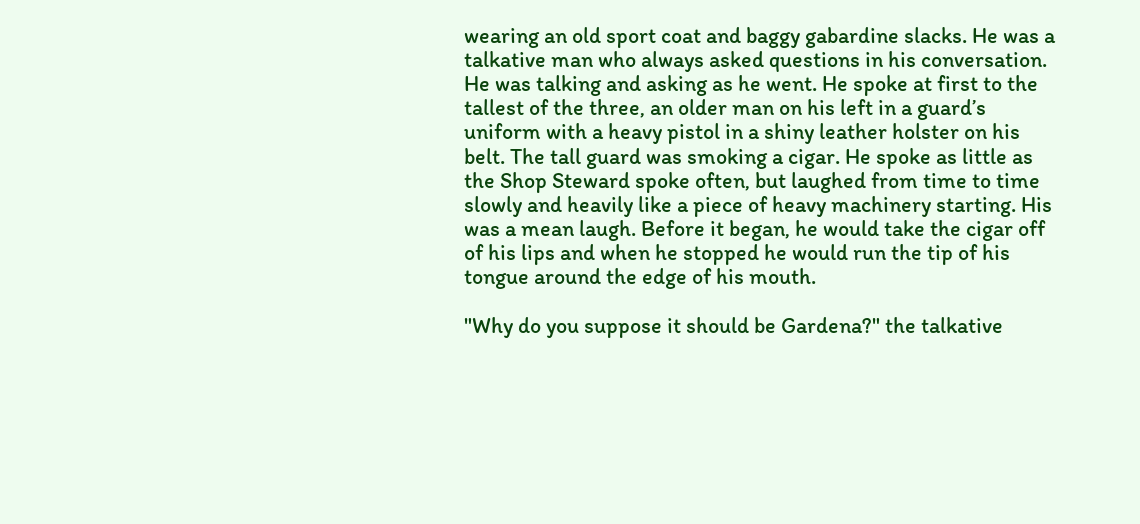wearing an old sport coat and baggy gabardine slacks. He was a talkative man who always asked questions in his conversation. He was talking and asking as he went. He spoke at first to the tallest of the three, an older man on his left in a guard’s uniform with a heavy pistol in a shiny leather holster on his belt. The tall guard was smoking a cigar. He spoke as little as the Shop Steward spoke often, but laughed from time to time slowly and heavily like a piece of heavy machinery starting. His was a mean laugh. Before it began, he would take the cigar off of his lips and when he stopped he would run the tip of his tongue around the edge of his mouth.

"Why do you suppose it should be Gardena?" the talkative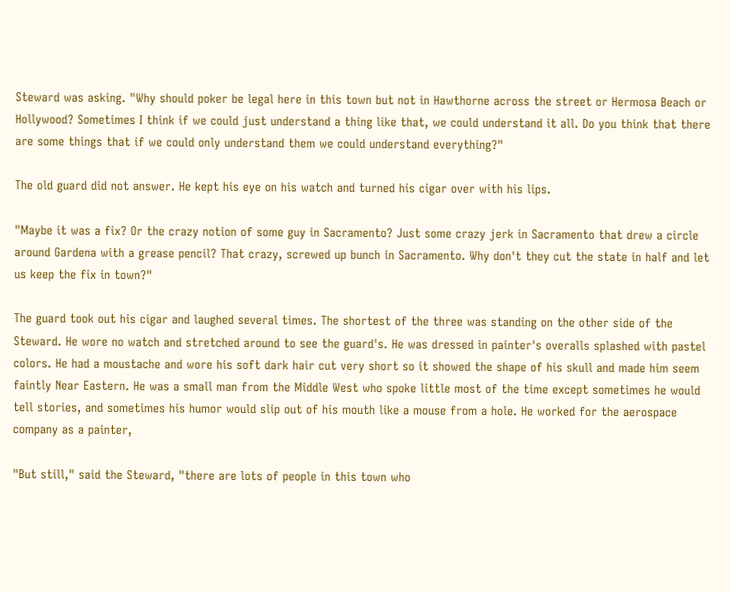Steward was asking. "Why should poker be legal here in this town but not in Hawthorne across the street or Hermosa Beach or Hollywood? Sometimes I think if we could just understand a thing like that, we could understand it all. Do you think that there are some things that if we could only understand them we could understand everything?"

The old guard did not answer. He kept his eye on his watch and turned his cigar over with his lips.

"Maybe it was a fix? Or the crazy notion of some guy in Sacramento? Just some crazy jerk in Sacramento that drew a circle around Gardena with a grease pencil? That crazy, screwed up bunch in Sacramento. Why don't they cut the state in half and let us keep the fix in town?"

The guard took out his cigar and laughed several times. The shortest of the three was standing on the other side of the Steward. He wore no watch and stretched around to see the guard's. He was dressed in painter's overalls splashed with pastel colors. He had a moustache and wore his soft dark hair cut very short so it showed the shape of his skull and made him seem faintly Near Eastern. He was a small man from the Middle West who spoke little most of the time except sometimes he would tell stories, and sometimes his humor would slip out of his mouth like a mouse from a hole. He worked for the aerospace company as a painter,

"But still," said the Steward, "there are lots of people in this town who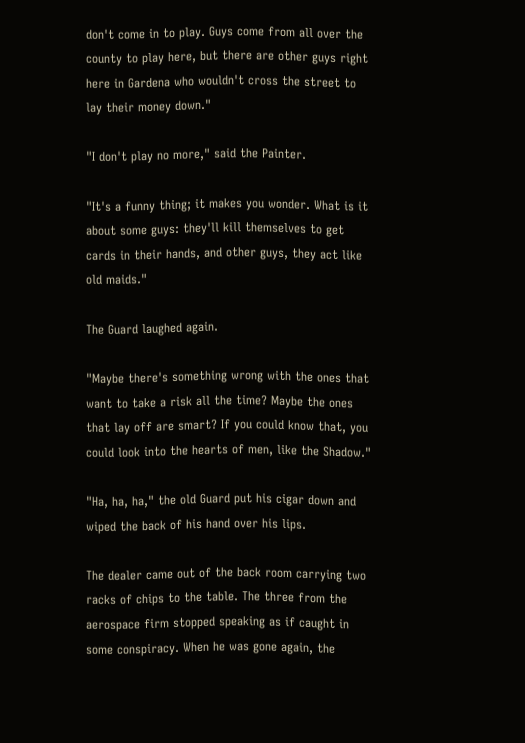don't come in to play. Guys come from all over the county to play here, but there are other guys right here in Gardena who wouldn't cross the street to lay their money down."

"I don't play no more," said the Painter.

"It's a funny thing; it makes you wonder. What is it about some guys: they'll kill themselves to get cards in their hands, and other guys, they act like old maids."

The Guard laughed again.

"Maybe there's something wrong with the ones that want to take a risk all the time? Maybe the ones that lay off are smart? If you could know that, you could look into the hearts of men, like the Shadow."

"Ha, ha, ha," the old Guard put his cigar down and wiped the back of his hand over his lips.

The dealer came out of the back room carrying two racks of chips to the table. The three from the aerospace firm stopped speaking as if caught in some conspiracy. When he was gone again, the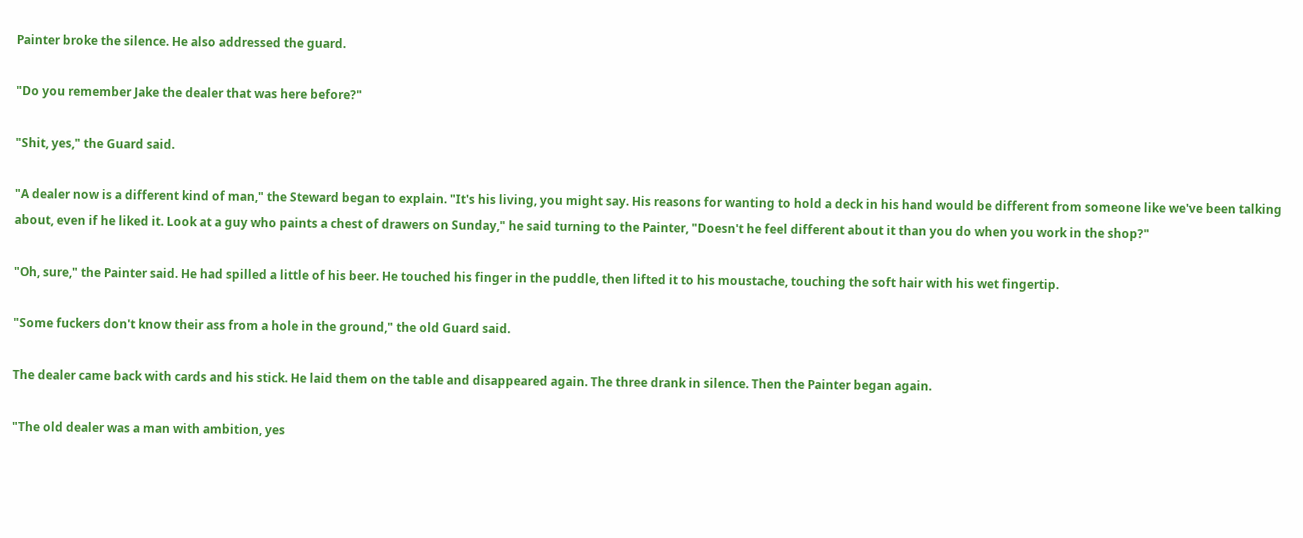Painter broke the silence. He also addressed the guard.

"Do you remember Jake the dealer that was here before?"

"Shit, yes," the Guard said.

"A dealer now is a different kind of man," the Steward began to explain. "It's his living, you might say. His reasons for wanting to hold a deck in his hand would be different from someone like we've been talking about, even if he liked it. Look at a guy who paints a chest of drawers on Sunday," he said turning to the Painter, "Doesn't he feel different about it than you do when you work in the shop?"

"Oh, sure," the Painter said. He had spilled a little of his beer. He touched his finger in the puddle, then lifted it to his moustache, touching the soft hair with his wet fingertip.

"Some fuckers don't know their ass from a hole in the ground," the old Guard said.

The dealer came back with cards and his stick. He laid them on the table and disappeared again. The three drank in silence. Then the Painter began again.

"The old dealer was a man with ambition, yes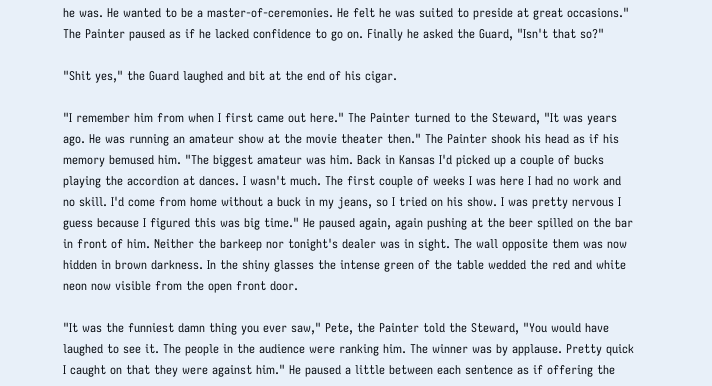he was. He wanted to be a master-of-ceremonies. He felt he was suited to preside at great occasions." The Painter paused as if he lacked confidence to go on. Finally he asked the Guard, "Isn't that so?"

"Shit yes," the Guard laughed and bit at the end of his cigar.

"I remember him from when I first came out here." The Painter turned to the Steward, "It was years ago. He was running an amateur show at the movie theater then." The Painter shook his head as if his memory bemused him. "The biggest amateur was him. Back in Kansas I'd picked up a couple of bucks playing the accordion at dances. I wasn't much. The first couple of weeks I was here I had no work and no skill. I'd come from home without a buck in my jeans, so I tried on his show. I was pretty nervous I guess because I figured this was big time." He paused again, again pushing at the beer spilled on the bar in front of him. Neither the barkeep nor tonight's dealer was in sight. The wall opposite them was now hidden in brown darkness. In the shiny glasses the intense green of the table wedded the red and white neon now visible from the open front door.

"It was the funniest damn thing you ever saw," Pete, the Painter told the Steward, "You would have laughed to see it. The people in the audience were ranking him. The winner was by applause. Pretty quick I caught on that they were against him." He paused a little between each sentence as if offering the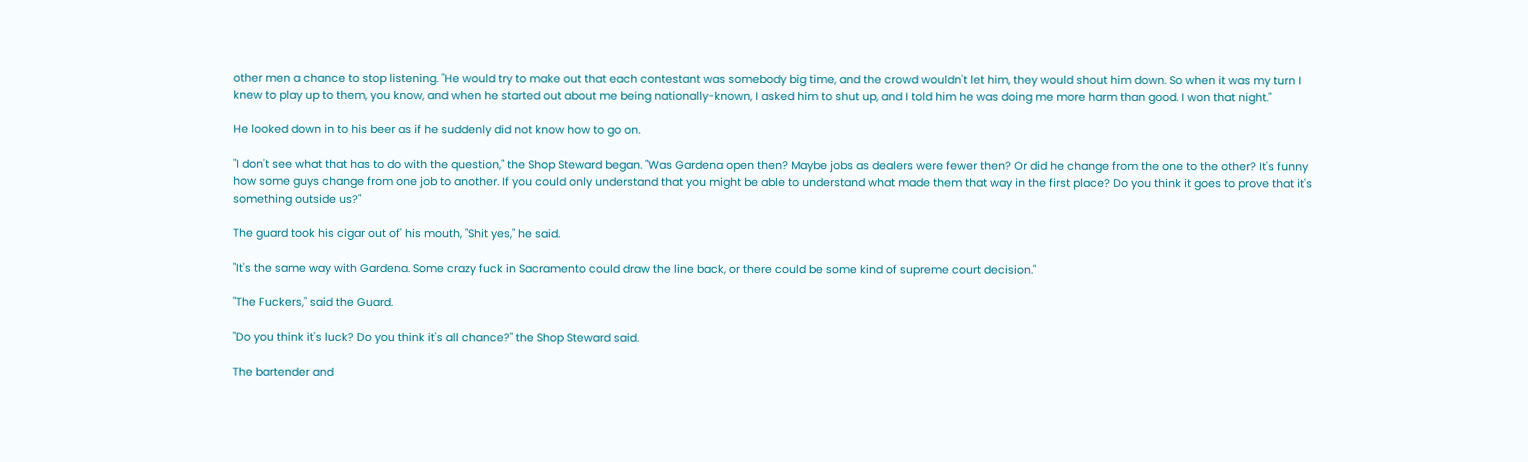other men a chance to stop listening. "He would try to make out that each contestant was somebody big time, and the crowd wouldn't let him, they would shout him down. So when it was my turn I knew to play up to them, you know, and when he started out about me being nationally-known, I asked him to shut up, and I told him he was doing me more harm than good. I won that night."

He looked down in to his beer as if he suddenly did not know how to go on.

"I don't see what that has to do with the question," the Shop Steward began. "Was Gardena open then? Maybe jobs as dealers were fewer then? Or did he change from the one to the other? It's funny how some guys change from one job to another. If you could only understand that you might be able to understand what made them that way in the first place? Do you think it goes to prove that it's something outside us?"

The guard took his cigar out of' his mouth, "Shit yes," he said.

"It's the same way with Gardena. Some crazy fuck in Sacramento could draw the line back, or there could be some kind of supreme court decision."

"The Fuckers," said the Guard.

"Do you think it's luck? Do you think it's all chance?" the Shop Steward said.

The bartender and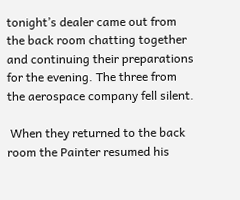tonight’s dealer came out from the back room chatting together and continuing their preparations for the evening. The three from the aerospace company fell silent.

 When they returned to the back room the Painter resumed his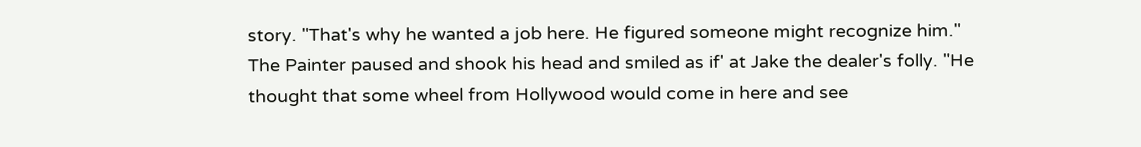story. "That's why he wanted a job here. He figured someone might recognize him." The Painter paused and shook his head and smiled as if' at Jake the dealer's folly. "He thought that some wheel from Hollywood would come in here and see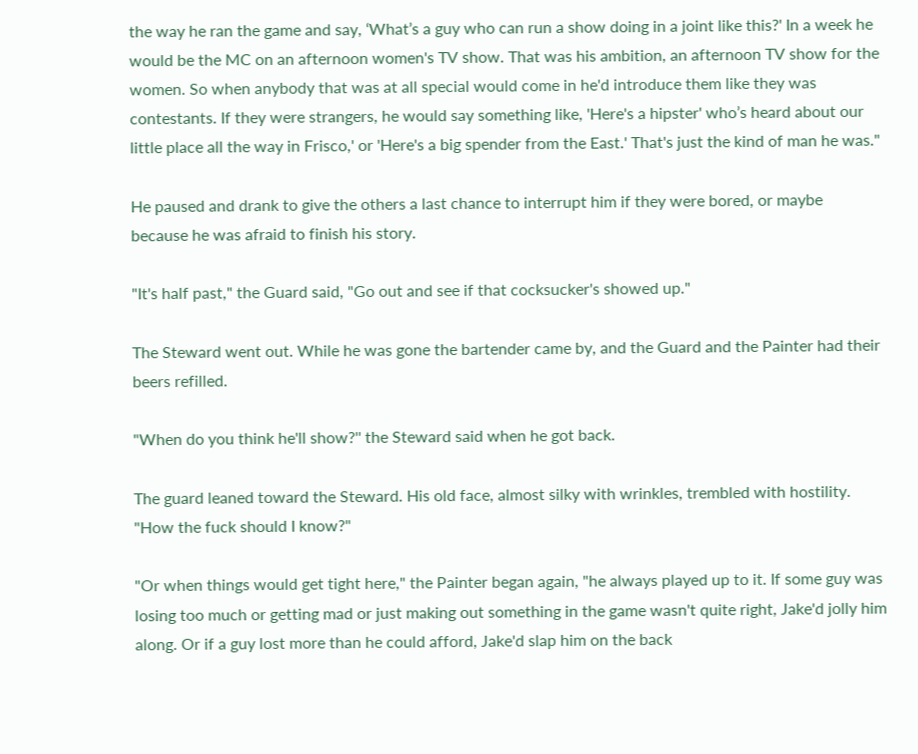the way he ran the game and say, ‘What’s a guy who can run a show doing in a joint like this?' In a week he would be the MC on an afternoon women's TV show. That was his ambition, an afternoon TV show for the women. So when anybody that was at all special would come in he'd introduce them like they was contestants. If they were strangers, he would say something like, 'Here's a hipster' who’s heard about our little place all the way in Frisco,' or 'Here's a big spender from the East.' That's just the kind of man he was."

He paused and drank to give the others a last chance to interrupt him if they were bored, or maybe because he was afraid to finish his story.

"It's half past," the Guard said, "Go out and see if that cocksucker's showed up."

The Steward went out. While he was gone the bartender came by, and the Guard and the Painter had their beers refilled.

"When do you think he'll show?'' the Steward said when he got back.

The guard leaned toward the Steward. His old face, almost silky with wrinkles, trembled with hostility. "How the fuck should I know?"

"Or when things would get tight here," the Painter began again, "he always played up to it. If some guy was losing too much or getting mad or just making out something in the game wasn't quite right, Jake'd jolly him along. Or if a guy lost more than he could afford, Jake'd slap him on the back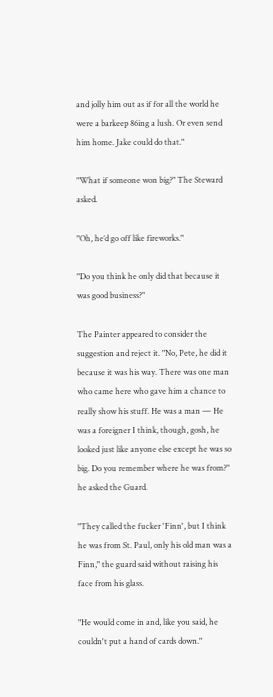and jolly him out as if for all the world he were a barkeep 86ing a lush. Or even send him home. Jake could do that."

"What if someone won big?" The Steward asked.

"Oh, he’d go off like fireworks."

"Do you think he only did that because it was good business?"

The Painter appeared to consider the suggestion and reject it. "No, Pete, he did it because it was his way. There was one man who came here who gave him a chance to really show his stuff. He was a man — He was a foreigner I think, though, gosh, he looked just like anyone else except he was so big. Do you remember where he was from?" he asked the Guard.

"They called the fucker 'Finn', but I think he was from St. Paul, only his old man was a Finn," the guard said without raising his face from his glass.

"He would come in and, like you said, he couldn't put a hand of cards down."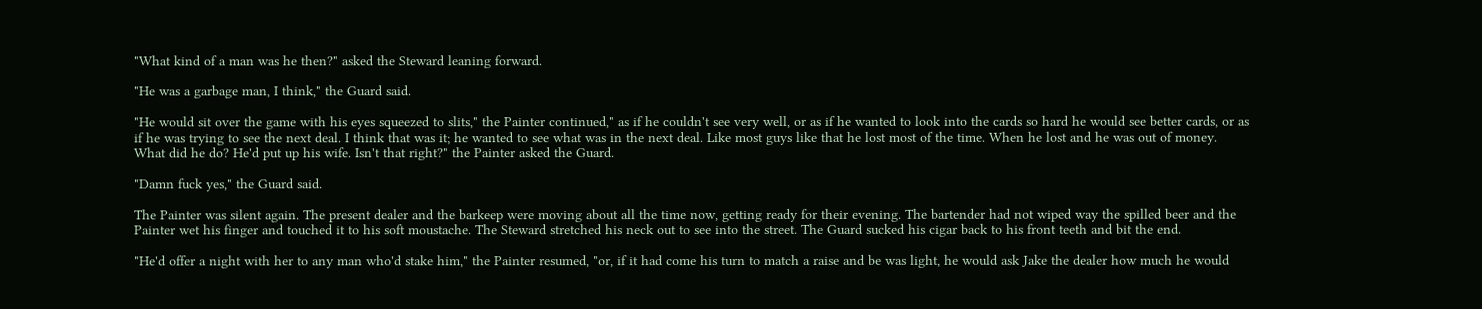"What kind of a man was he then?" asked the Steward leaning forward.

"He was a garbage man, I think," the Guard said.

"He would sit over the game with his eyes squeezed to slits," the Painter continued," as if he couldn't see very well, or as if he wanted to look into the cards so hard he would see better cards, or as if he was trying to see the next deal. I think that was it; he wanted to see what was in the next deal. Like most guys like that he lost most of the time. When he lost and he was out of money. What did he do? He'd put up his wife. Isn't that right?" the Painter asked the Guard.

"Damn fuck yes," the Guard said.

The Painter was silent again. The present dealer and the barkeep were moving about all the time now, getting ready for their evening. The bartender had not wiped way the spilled beer and the Painter wet his finger and touched it to his soft moustache. The Steward stretched his neck out to see into the street. The Guard sucked his cigar back to his front teeth and bit the end.

"He'd offer a night with her to any man who'd stake him," the Painter resumed, "or, if it had come his turn to match a raise and be was light, he would ask Jake the dealer how much he would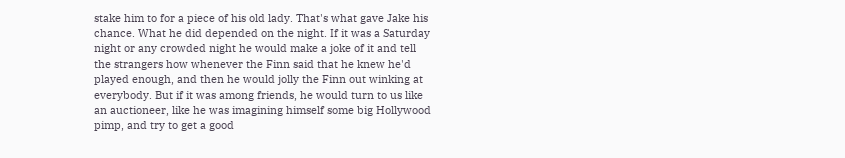stake him to for a piece of his old lady. That's what gave Jake his chance. What he did depended on the night. If it was a Saturday night or any crowded night he would make a joke of it and tell the strangers how whenever the Finn said that he knew he'd played enough, and then he would jolly the Finn out winking at everybody. But if it was among friends, he would turn to us like an auctioneer, like he was imagining himself some big Hollywood pimp, and try to get a good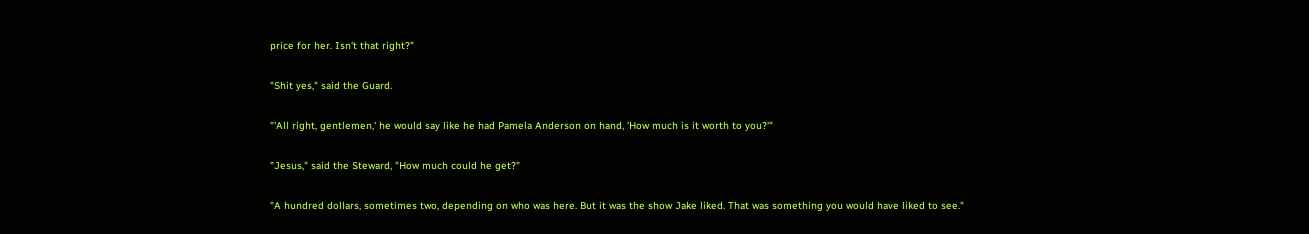price for her. Isn't that right?"

"Shit yes," said the Guard.

"'All right, gentlemen,' he would say like he had Pamela Anderson on hand, 'How much is it worth to you?'"

"Jesus," said the Steward, "How much could he get?"

"A hundred dollars, sometimes two, depending on who was here. But it was the show Jake liked. That was something you would have liked to see."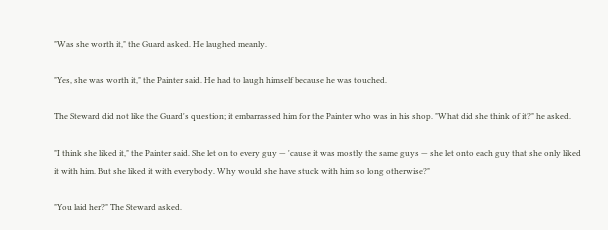"Was she worth it," the Guard asked. He laughed meanly.

"Yes, she was worth it," the Painter said. He had to laugh himself because he was touched.

The Steward did not like the Guard's question; it embarrassed him for the Painter who was in his shop. "What did she think of it?" he asked.

"I think she liked it," the Painter said. She let on to every guy — 'cause it was mostly the same guys — she let onto each guy that she only liked it with him. But she liked it with everybody. Why would she have stuck with him so long otherwise?"

"You laid her?" The Steward asked.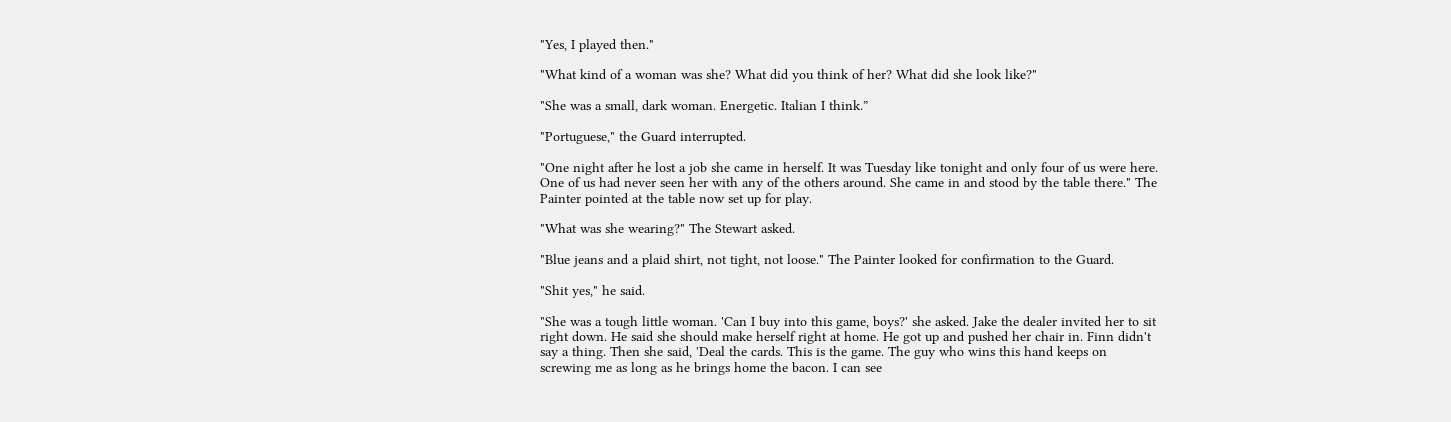"Yes, I played then."

"What kind of a woman was she? What did you think of her? What did she look like?"

"She was a small, dark woman. Energetic. Italian I think.”

"Portuguese," the Guard interrupted.

"One night after he lost a job she came in herself. It was Tuesday like tonight and only four of us were here. One of us had never seen her with any of the others around. She came in and stood by the table there." The Painter pointed at the table now set up for play.

"What was she wearing?" The Stewart asked.

"Blue jeans and a plaid shirt, not tight, not loose." The Painter looked for confirmation to the Guard.

"Shit yes," he said.

"She was a tough little woman. 'Can I buy into this game, boys?' she asked. Jake the dealer invited her to sit right down. He said she should make herself right at home. He got up and pushed her chair in. Finn didn't say a thing. Then she said, 'Deal the cards. This is the game. The guy who wins this hand keeps on screwing me as long as he brings home the bacon. I can see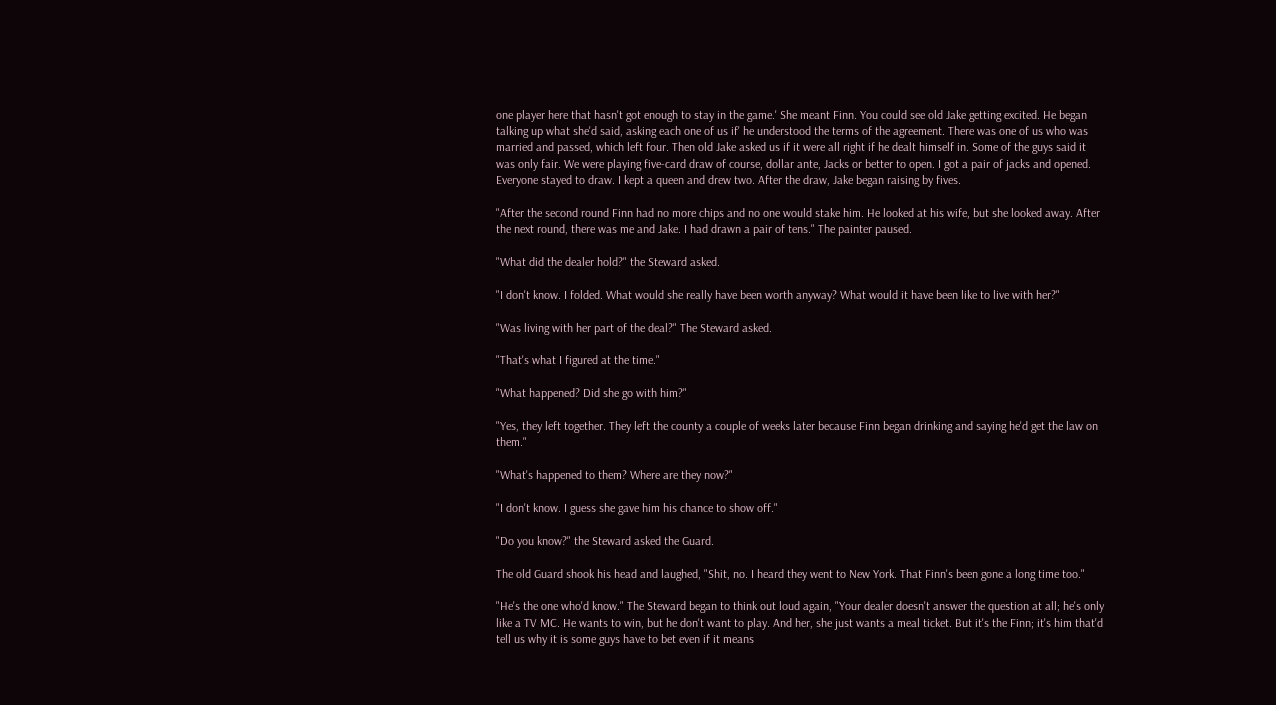one player here that hasn't got enough to stay in the game.' She meant Finn. You could see old Jake getting excited. He began talking up what she'd said, asking each one of us if' he understood the terms of the agreement. There was one of us who was married and passed, which left four. Then old Jake asked us if it were all right if he dealt himself in. Some of the guys said it was only fair. We were playing five-card draw of course, dollar ante, Jacks or better to open. I got a pair of jacks and opened. Everyone stayed to draw. I kept a queen and drew two. After the draw, Jake began raising by fives.

"After the second round Finn had no more chips and no one would stake him. He looked at his wife, but she looked away. After the next round, there was me and Jake. I had drawn a pair of tens." The painter paused.

"What did the dealer hold?" the Steward asked.

"I don't know. I folded. What would she really have been worth anyway? What would it have been like to live with her?"

"Was living with her part of the deal?" The Steward asked.

"That's what I figured at the time."

"What happened? Did she go with him?"

"Yes, they left together. They left the county a couple of weeks later because Finn began drinking and saying he'd get the law on them."

"What's happened to them? Where are they now?"

"I don't know. I guess she gave him his chance to show off."

"Do you know?" the Steward asked the Guard.

The old Guard shook his head and laughed, "Shit, no. I heard they went to New York. That Finn's been gone a long time too."

"He's the one who'd know." The Steward began to think out loud again, "Your dealer doesn't answer the question at all; he's only like a TV MC. He wants to win, but he don't want to play. And her, she just wants a meal ticket. But it's the Finn; it's him that'd tell us why it is some guys have to bet even if it means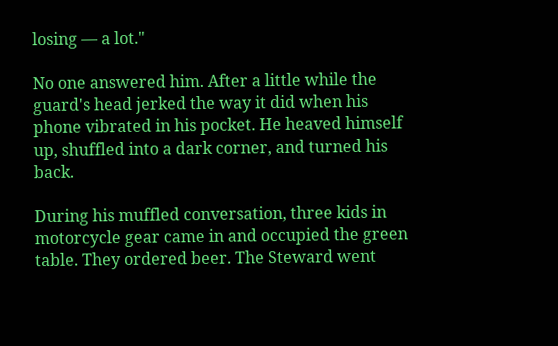losing — a lot."

No one answered him. After a little while the guard's head jerked the way it did when his phone vibrated in his pocket. He heaved himself up, shuffled into a dark corner, and turned his back.

During his muffled conversation, three kids in motorcycle gear came in and occupied the green table. They ordered beer. The Steward went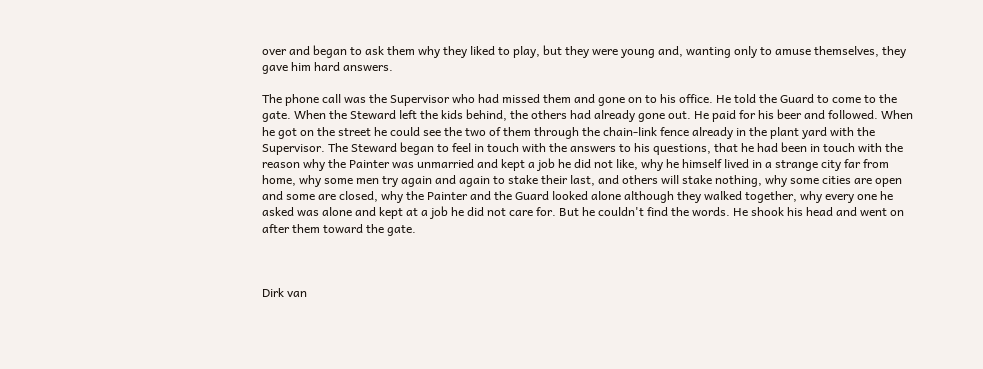over and began to ask them why they liked to play, but they were young and, wanting only to amuse themselves, they gave him hard answers.

The phone call was the Supervisor who had missed them and gone on to his office. He told the Guard to come to the gate. When the Steward left the kids behind, the others had already gone out. He paid for his beer and followed. When he got on the street he could see the two of them through the chain-link fence already in the plant yard with the Supervisor. The Steward began to feel in touch with the answers to his questions, that he had been in touch with the reason why the Painter was unmarried and kept a job he did not like, why he himself lived in a strange city far from home, why some men try again and again to stake their last, and others will stake nothing, why some cities are open and some are closed, why the Painter and the Guard looked alone although they walked together, why every one he asked was alone and kept at a job he did not care for. But he couldn't find the words. He shook his head and went on after them toward the gate.



Dirk van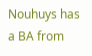Nouhuys has a BA from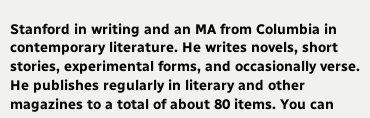Stanford in writing and an MA from Columbia in contemporary literature. He writes novels, short stories, experimental forms, and occasionally verse. He publishes regularly in literary and other magazines to a total of about 80 items. You can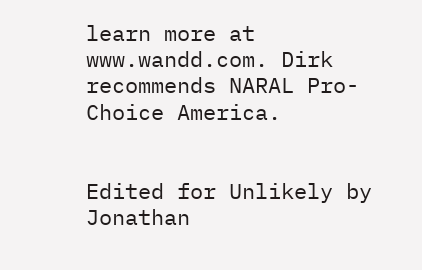learn more at www.wandd.com. Dirk recommends NARAL Pro-Choice America.


Edited for Unlikely by Jonathan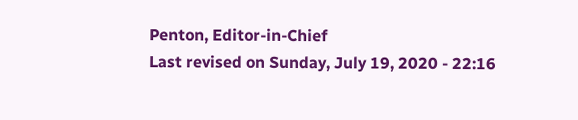Penton, Editor-in-Chief
Last revised on Sunday, July 19, 2020 - 22:16